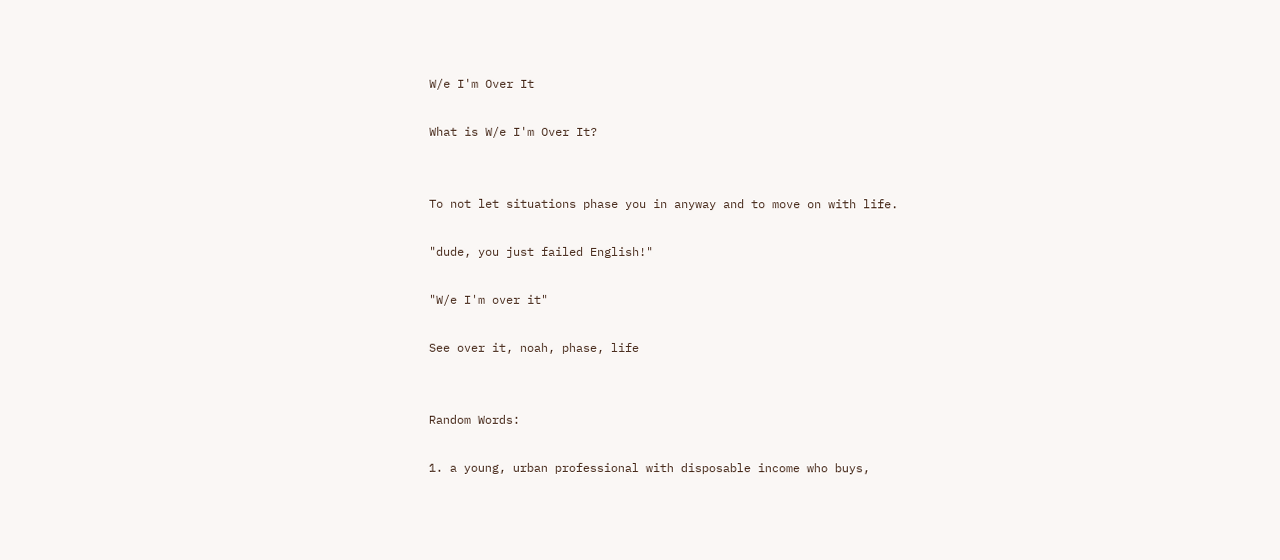W/e I'm Over It

What is W/e I'm Over It?


To not let situations phase you in anyway and to move on with life.

"dude, you just failed English!"

"W/e I'm over it"

See over it, noah, phase, life


Random Words:

1. a young, urban professional with disposable income who buys,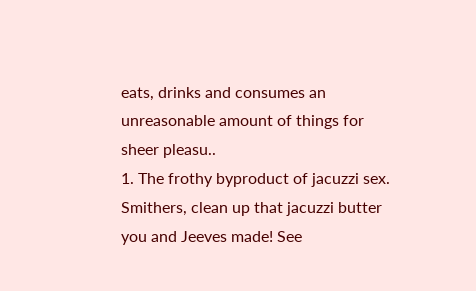eats, drinks and consumes an unreasonable amount of things for sheer pleasu..
1. The frothy byproduct of jacuzzi sex. Smithers, clean up that jacuzzi butter you and Jeeves made! See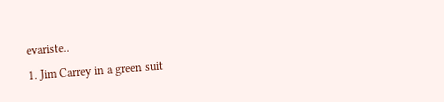evariste..
1. Jim Carrey in a green suit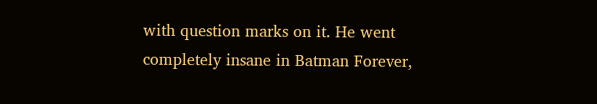with question marks on it. He went completely insane in Batman Forever,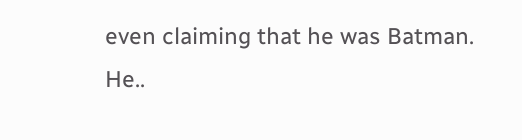even claiming that he was Batman. He..